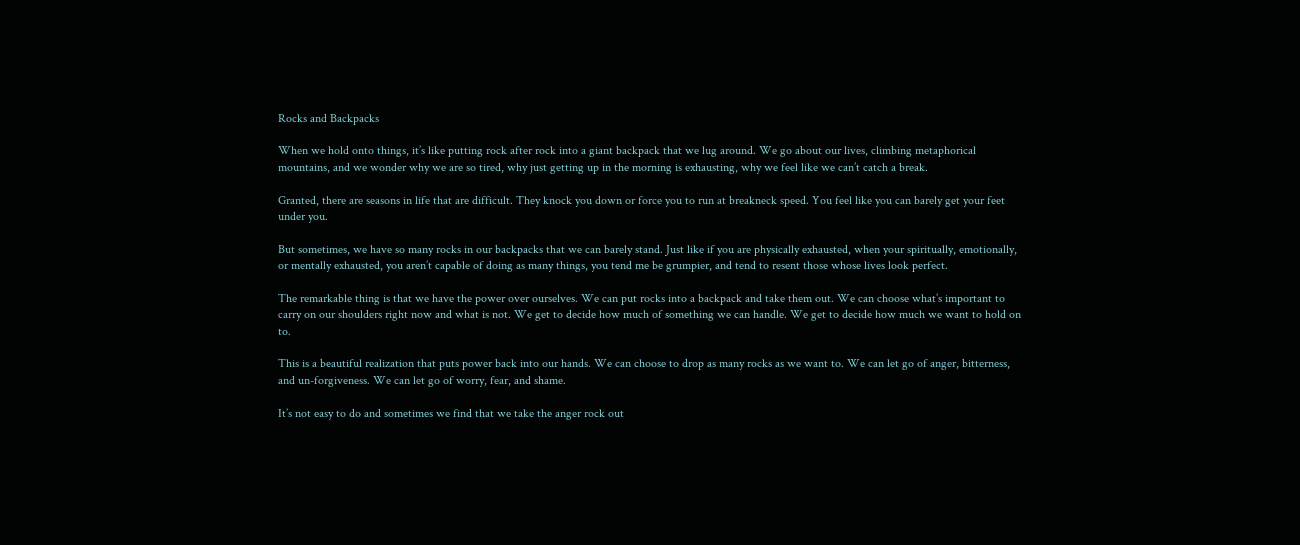Rocks and Backpacks

When we hold onto things, it’s like putting rock after rock into a giant backpack that we lug around. We go about our lives, climbing metaphorical mountains, and we wonder why we are so tired, why just getting up in the morning is exhausting, why we feel like we can’t catch a break.

Granted, there are seasons in life that are difficult. They knock you down or force you to run at breakneck speed. You feel like you can barely get your feet under you.

But sometimes, we have so many rocks in our backpacks that we can barely stand. Just like if you are physically exhausted, when your spiritually, emotionally, or mentally exhausted, you aren’t capable of doing as many things, you tend me be grumpier, and tend to resent those whose lives look perfect.

The remarkable thing is that we have the power over ourselves. We can put rocks into a backpack and take them out. We can choose what’s important to carry on our shoulders right now and what is not. We get to decide how much of something we can handle. We get to decide how much we want to hold on to.

This is a beautiful realization that puts power back into our hands. We can choose to drop as many rocks as we want to. We can let go of anger, bitterness, and un-forgiveness. We can let go of worry, fear, and shame.

It’s not easy to do and sometimes we find that we take the anger rock out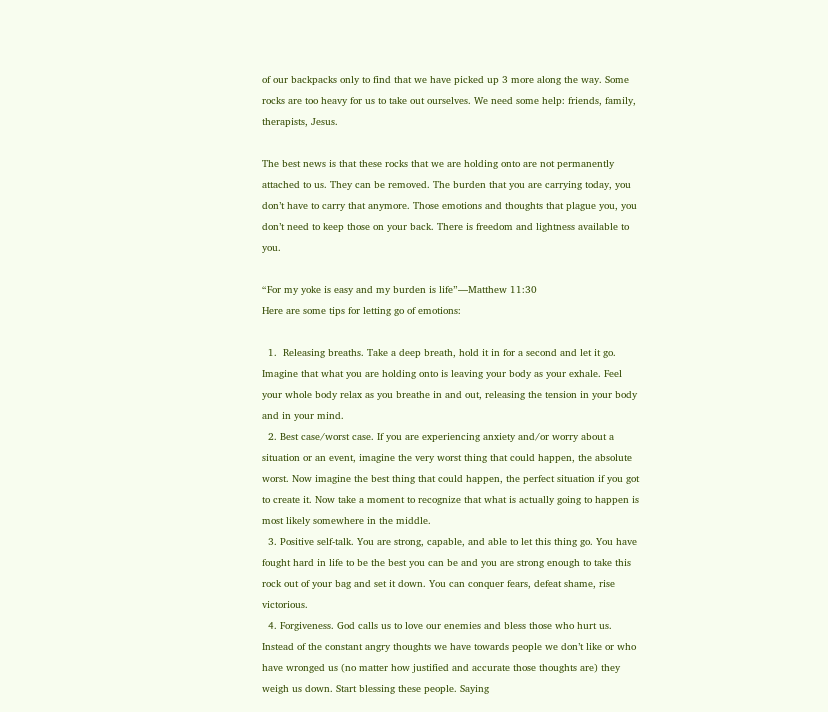of our backpacks only to find that we have picked up 3 more along the way. Some rocks are too heavy for us to take out ourselves. We need some help: friends, family, therapists, Jesus.

The best news is that these rocks that we are holding onto are not permanently attached to us. They can be removed. The burden that you are carrying today, you don’t have to carry that anymore. Those emotions and thoughts that plague you, you don’t need to keep those on your back. There is freedom and lightness available to you.

“For my yoke is easy and my burden is life”—Matthew 11:30
Here are some tips for letting go of emotions:

  1.  Releasing breaths. Take a deep breath, hold it in for a second and let it go. Imagine that what you are holding onto is leaving your body as your exhale. Feel your whole body relax as you breathe in and out, releasing the tension in your body and in your mind.
  2. Best case/worst case. If you are experiencing anxiety and/or worry about a situation or an event, imagine the very worst thing that could happen, the absolute worst. Now imagine the best thing that could happen, the perfect situation if you got to create it. Now take a moment to recognize that what is actually going to happen is most likely somewhere in the middle.
  3. Positive self-talk. You are strong, capable, and able to let this thing go. You have fought hard in life to be the best you can be and you are strong enough to take this rock out of your bag and set it down. You can conquer fears, defeat shame, rise victorious.
  4. Forgiveness. God calls us to love our enemies and bless those who hurt us. Instead of the constant angry thoughts we have towards people we don’t like or who have wronged us (no matter how justified and accurate those thoughts are) they weigh us down. Start blessing these people. Saying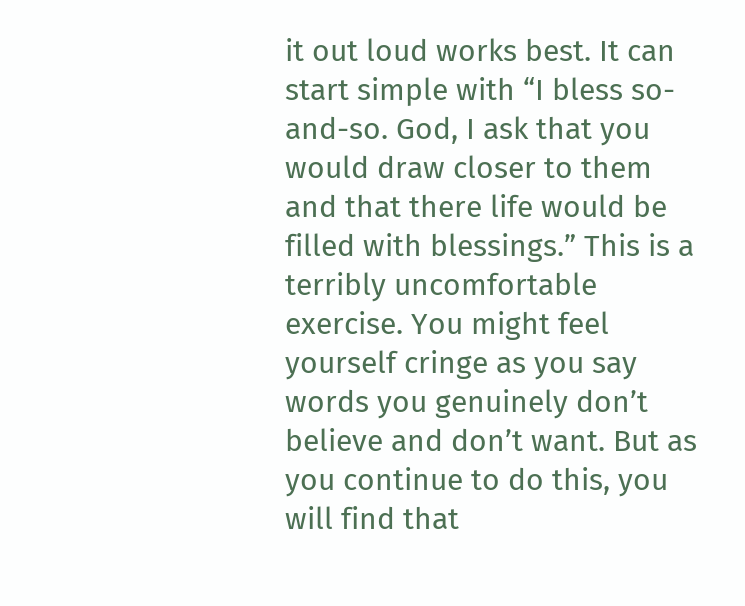it out loud works best. It can start simple with “I bless so-and-so. God, I ask that you would draw closer to them and that there life would be filled with blessings.” This is a terribly uncomfortable exercise. You might feel yourself cringe as you say words you genuinely don’t believe and don’t want. But as you continue to do this, you will find that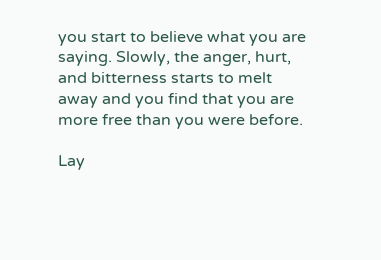you start to believe what you are saying. Slowly, the anger, hurt, and bitterness starts to melt away and you find that you are more free than you were before.

Lay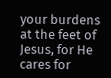your burdens at the feet of Jesus, for He cares for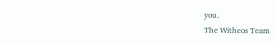you.
The Witheos Team